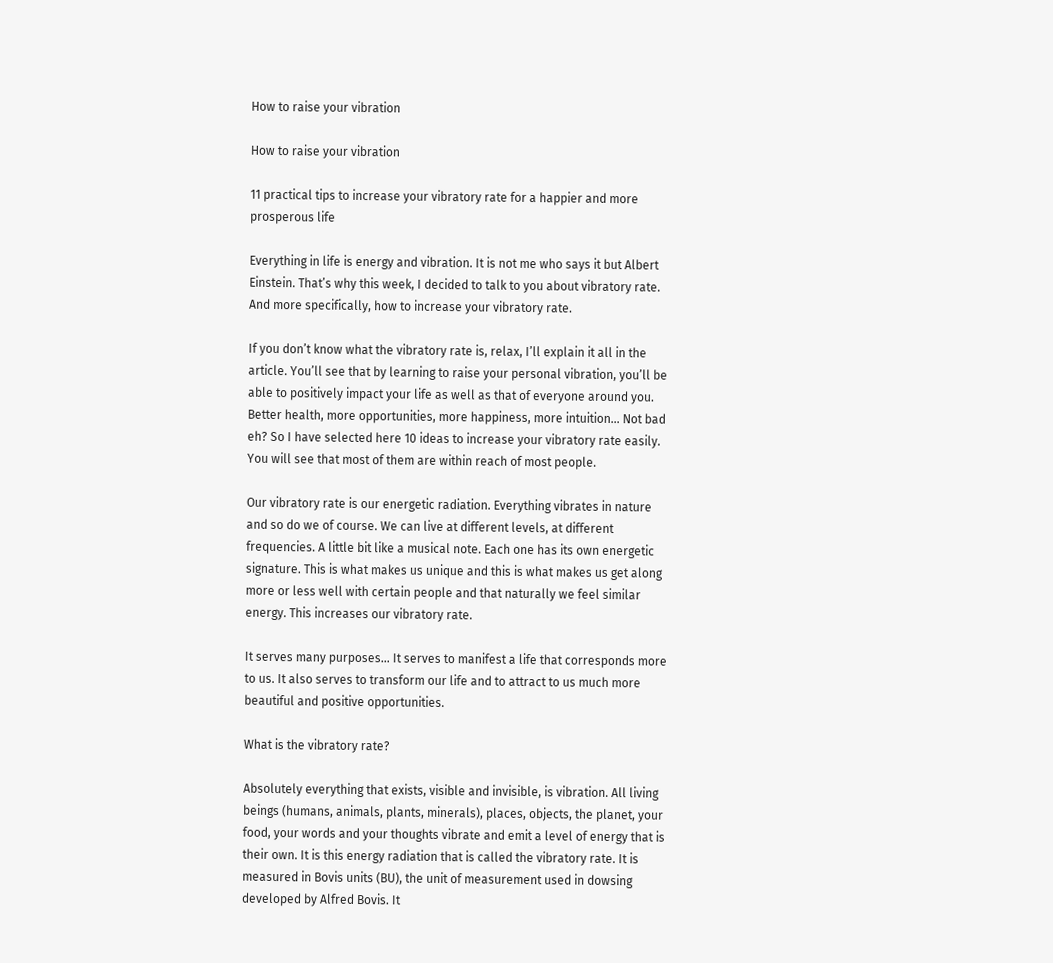How to raise your vibration

How to raise your vibration

11 practical tips to increase your vibratory rate for a happier and more prosperous life

Everything in life is energy and vibration. It is not me who says it but Albert Einstein. That’s why this week, I decided to talk to you about vibratory rate. And more specifically, how to increase your vibratory rate.

If you don’t know what the vibratory rate is, relax, I’ll explain it all in the article. You’ll see that by learning to raise your personal vibration, you’ll be able to positively impact your life as well as that of everyone around you. Better health, more opportunities, more happiness, more intuition… Not bad eh? So I have selected here 10 ideas to increase your vibratory rate easily. You will see that most of them are within reach of most people.

Our vibratory rate is our energetic radiation. Everything vibrates in nature and so do we of course. We can live at different levels, at different frequencies. A little bit like a musical note. Each one has its own energetic signature. This is what makes us unique and this is what makes us get along more or less well with certain people and that naturally we feel similar energy. This increases our vibratory rate.

It serves many purposes… It serves to manifest a life that corresponds more to us. It also serves to transform our life and to attract to us much more beautiful and positive opportunities.

What is the vibratory rate?

Absolutely everything that exists, visible and invisible, is vibration. All living beings (humans, animals, plants, minerals), places, objects, the planet, your food, your words and your thoughts vibrate and emit a level of energy that is their own. It is this energy radiation that is called the vibratory rate. It is measured in Bovis units (BU), the unit of measurement used in dowsing developed by Alfred Bovis. It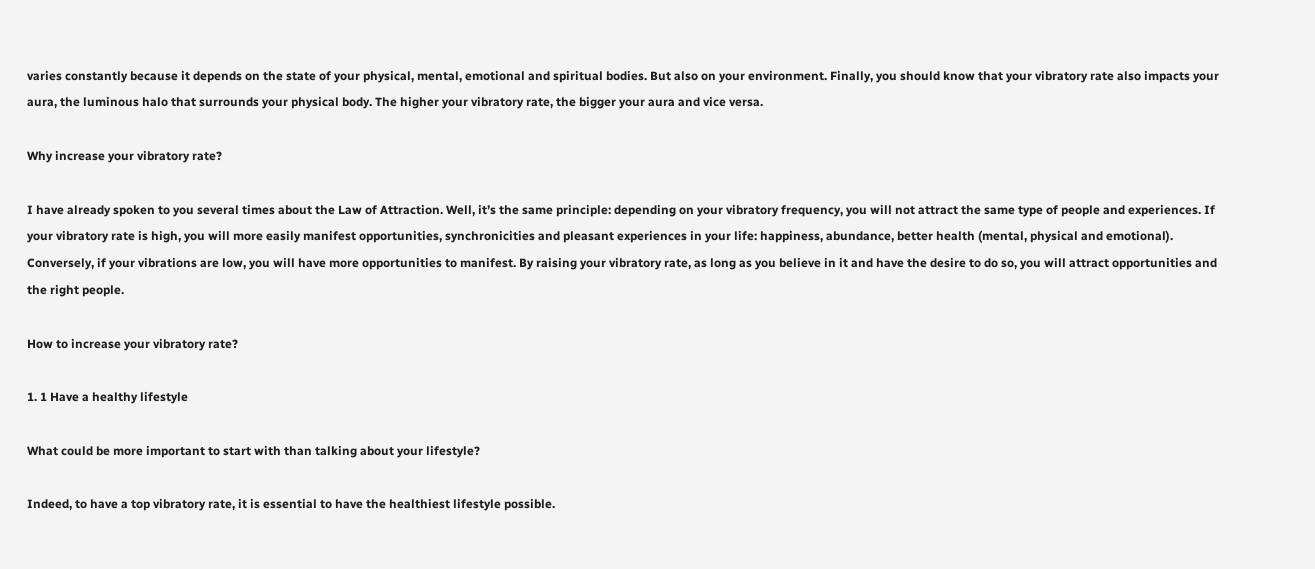varies constantly because it depends on the state of your physical, mental, emotional and spiritual bodies. But also on your environment. Finally, you should know that your vibratory rate also impacts your aura, the luminous halo that surrounds your physical body. The higher your vibratory rate, the bigger your aura and vice versa.

Why increase your vibratory rate?

I have already spoken to you several times about the Law of Attraction. Well, it’s the same principle: depending on your vibratory frequency, you will not attract the same type of people and experiences. If your vibratory rate is high, you will more easily manifest opportunities, synchronicities and pleasant experiences in your life: happiness, abundance, better health (mental, physical and emotional). Conversely, if your vibrations are low, you will have more opportunities to manifest. By raising your vibratory rate, as long as you believe in it and have the desire to do so, you will attract opportunities and the right people.

How to increase your vibratory rate?

1. 1 Have a healthy lifestyle

What could be more important to start with than talking about your lifestyle?

Indeed, to have a top vibratory rate, it is essential to have the healthiest lifestyle possible.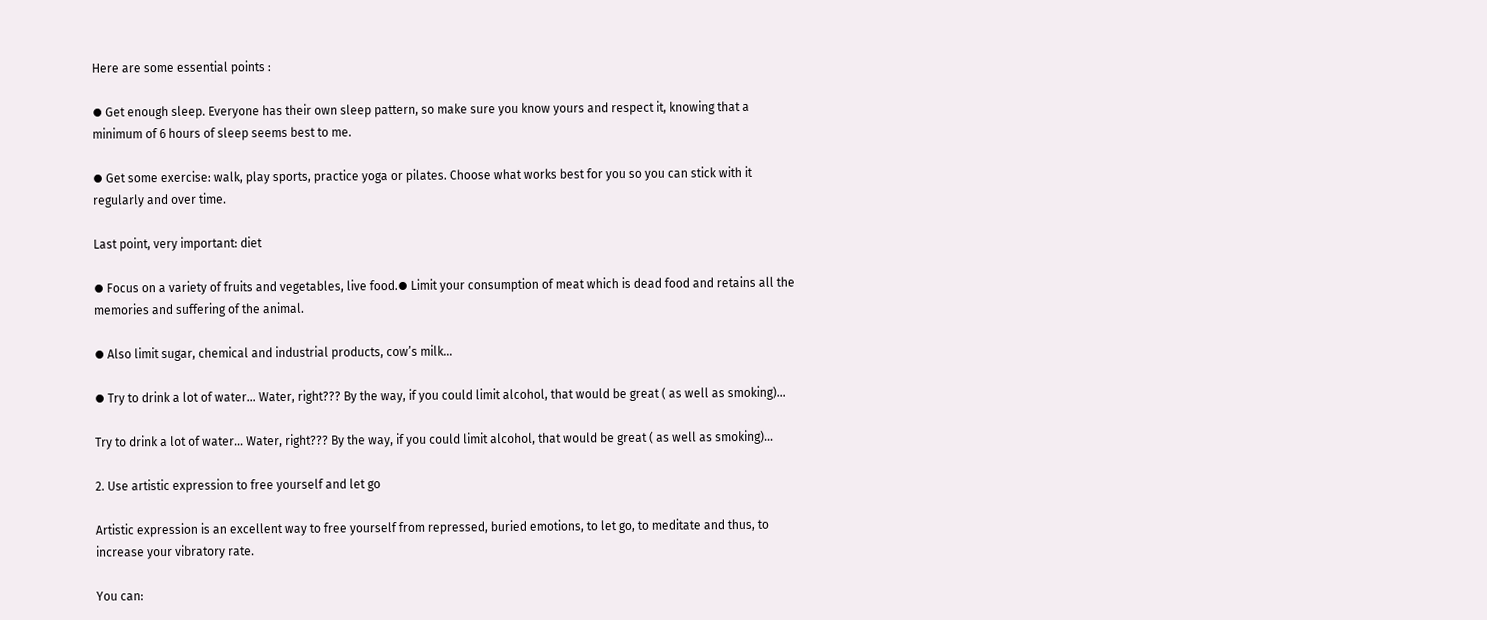Here are some essential points :

⦁ Get enough sleep. Everyone has their own sleep pattern, so make sure you know yours and respect it, knowing that a minimum of 6 hours of sleep seems best to me.

⦁ Get some exercise: walk, play sports, practice yoga or pilates. Choose what works best for you so you can stick with it regularly and over time.

Last point, very important: diet

⦁ Focus on a variety of fruits and vegetables, live food.⦁ Limit your consumption of meat which is dead food and retains all the memories and suffering of the animal.

⦁ Also limit sugar, chemical and industrial products, cow’s milk…

⦁ Try to drink a lot of water… Water, right??? By the way, if you could limit alcohol, that would be great ( as well as smoking)…

Try to drink a lot of water… Water, right??? By the way, if you could limit alcohol, that would be great ( as well as smoking)…

2. Use artistic expression to free yourself and let go

Artistic expression is an excellent way to free yourself from repressed, buried emotions, to let go, to meditate and thus, to increase your vibratory rate.

You can: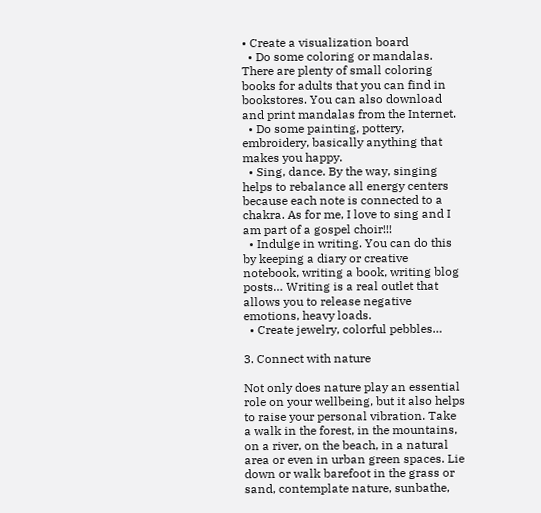• Create a visualization board
  • Do some coloring or mandalas. There are plenty of small coloring books for adults that you can find in bookstores. You can also download and print mandalas from the Internet.
  • Do some painting, pottery, embroidery, basically anything that makes you happy.
  • Sing, dance. By the way, singing helps to rebalance all energy centers because each note is connected to a chakra. As for me, I love to sing and I am part of a gospel choir!!!
  • Indulge in writing. You can do this by keeping a diary or creative notebook, writing a book, writing blog posts… Writing is a real outlet that allows you to release negative emotions, heavy loads.
  • Create jewelry, colorful pebbles…

3. Connect with nature

Not only does nature play an essential role on your wellbeing, but it also helps to raise your personal vibration. Take a walk in the forest, in the mountains, on a river, on the beach, in a natural area or even in urban green spaces. Lie down or walk barefoot in the grass or sand, contemplate nature, sunbathe,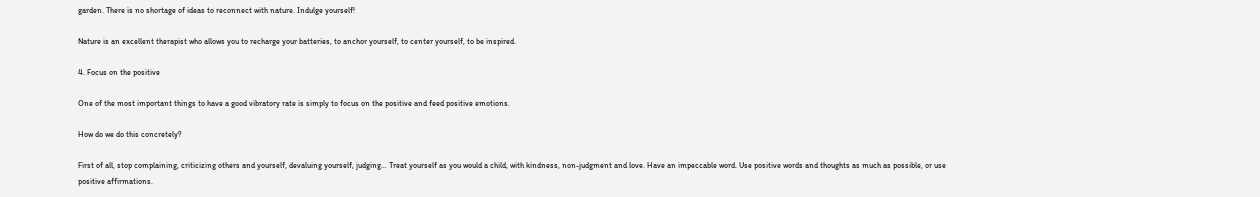garden. There is no shortage of ideas to reconnect with nature. Indulge yourself!

Nature is an excellent therapist who allows you to recharge your batteries, to anchor yourself, to center yourself, to be inspired.

4. Focus on the positive

One of the most important things to have a good vibratory rate is simply to focus on the positive and feed positive emotions.

How do we do this concretely?

First of all, stop complaining, criticizing others and yourself, devaluing yourself, judging… Treat yourself as you would a child, with kindness, non-judgment and love. Have an impeccable word. Use positive words and thoughts as much as possible, or use positive affirmations.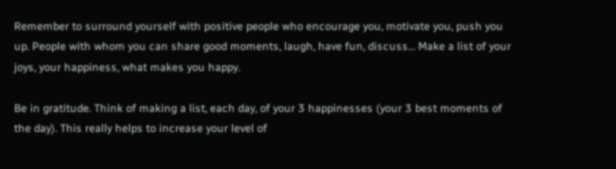Remember to surround yourself with positive people who encourage you, motivate you, push you up. People with whom you can share good moments, laugh, have fun, discuss… Make a list of your joys, your happiness, what makes you happy.

Be in gratitude. Think of making a list, each day, of your 3 happinesses (your 3 best moments of the day). This really helps to increase your level of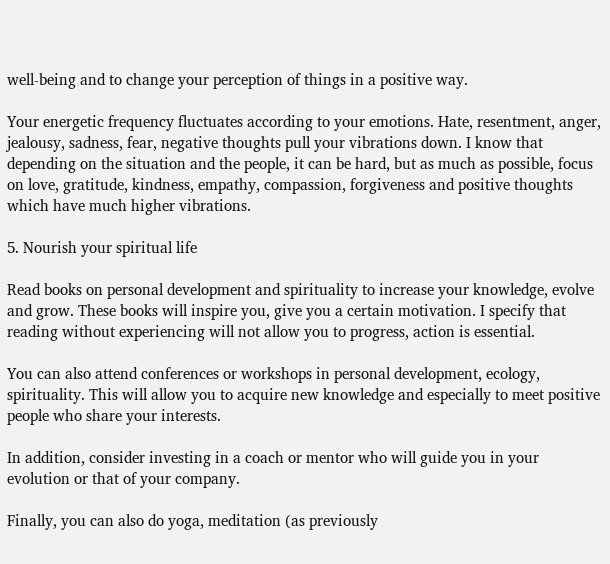well-being and to change your perception of things in a positive way.

Your energetic frequency fluctuates according to your emotions. Hate, resentment, anger, jealousy, sadness, fear, negative thoughts pull your vibrations down. I know that depending on the situation and the people, it can be hard, but as much as possible, focus on love, gratitude, kindness, empathy, compassion, forgiveness and positive thoughts which have much higher vibrations.

5. Nourish your spiritual life

Read books on personal development and spirituality to increase your knowledge, evolve and grow. These books will inspire you, give you a certain motivation. I specify that reading without experiencing will not allow you to progress, action is essential.

You can also attend conferences or workshops in personal development, ecology, spirituality. This will allow you to acquire new knowledge and especially to meet positive people who share your interests.

In addition, consider investing in a coach or mentor who will guide you in your evolution or that of your company.

Finally, you can also do yoga, meditation (as previously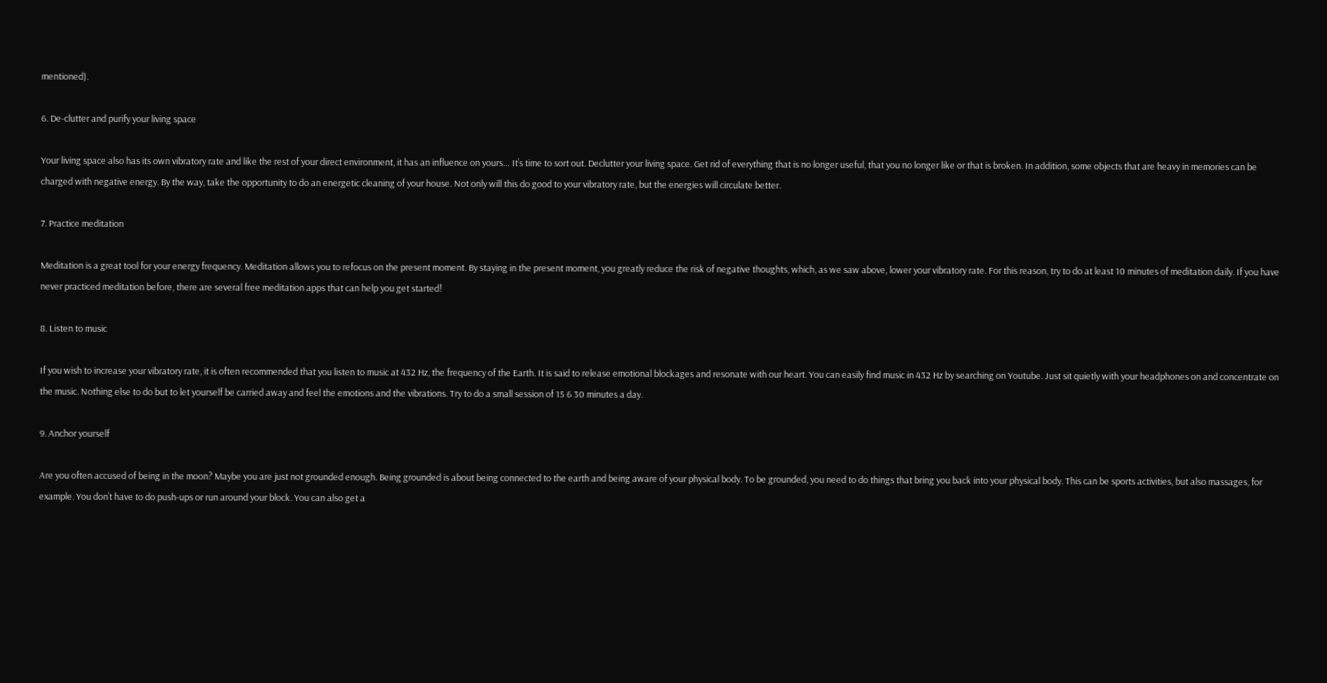mentioned).

6. De-clutter and purify your living space

Your living space also has its own vibratory rate and like the rest of your direct environment, it has an influence on yours… It’s time to sort out. Declutter your living space. Get rid of everything that is no longer useful, that you no longer like or that is broken. In addition, some objects that are heavy in memories can be charged with negative energy. By the way, take the opportunity to do an energetic cleaning of your house. Not only will this do good to your vibratory rate, but the energies will circulate better.

7. Practice meditation

Meditation is a great tool for your energy frequency. Meditation allows you to refocus on the present moment. By staying in the present moment, you greatly reduce the risk of negative thoughts, which, as we saw above, lower your vibratory rate. For this reason, try to do at least 10 minutes of meditation daily. If you have never practiced meditation before, there are several free meditation apps that can help you get started!

8. Listen to music

If you wish to increase your vibratory rate, it is often recommended that you listen to music at 432 Hz, the frequency of the Earth. It is said to release emotional blockages and resonate with our heart. You can easily find music in 432 Hz by searching on Youtube. Just sit quietly with your headphones on and concentrate on the music. Nothing else to do but to let yourself be carried away and feel the emotions and the vibrations. Try to do a small session of 15 6 30 minutes a day.

9. Anchor yourself

Are you often accused of being in the moon? Maybe you are just not grounded enough. Being grounded is about being connected to the earth and being aware of your physical body. To be grounded, you need to do things that bring you back into your physical body. This can be sports activities, but also massages, for example. You don’t have to do push-ups or run around your block. You can also get a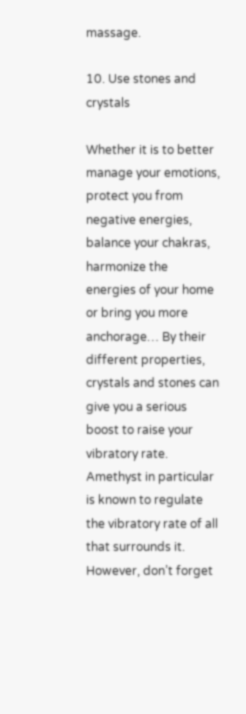massage.

10. Use stones and crystals

Whether it is to better manage your emotions, protect you from negative energies, balance your chakras, harmonize the energies of your home or bring you more anchorage… By their different properties, crystals and stones can give you a serious boost to raise your vibratory rate. Amethyst in particular is known to regulate the vibratory rate of all that surrounds it. However, don’t forget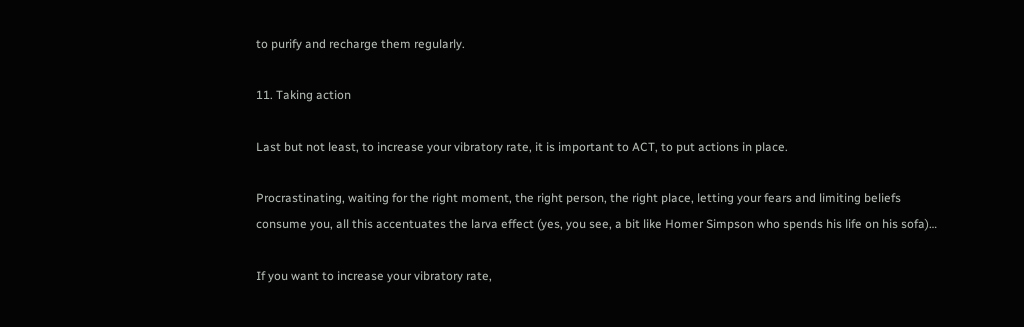to purify and recharge them regularly.

11. Taking action

Last but not least, to increase your vibratory rate, it is important to ACT, to put actions in place.

Procrastinating, waiting for the right moment, the right person, the right place, letting your fears and limiting beliefs consume you, all this accentuates the larva effect (yes, you see, a bit like Homer Simpson who spends his life on his sofa)…

If you want to increase your vibratory rate,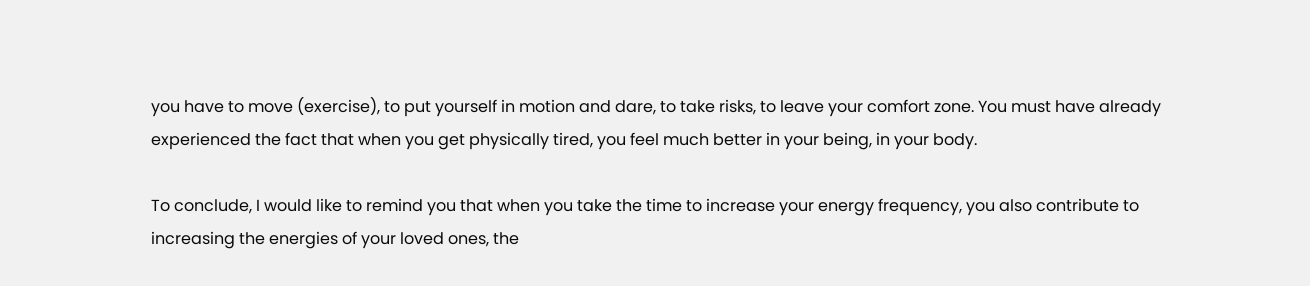you have to move (exercise), to put yourself in motion and dare, to take risks, to leave your comfort zone. You must have already experienced the fact that when you get physically tired, you feel much better in your being, in your body.

To conclude, I would like to remind you that when you take the time to increase your energy frequency, you also contribute to increasing the energies of your loved ones, the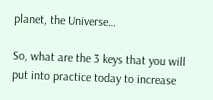planet, the Universe…

So, what are the 3 keys that you will put into practice today to increase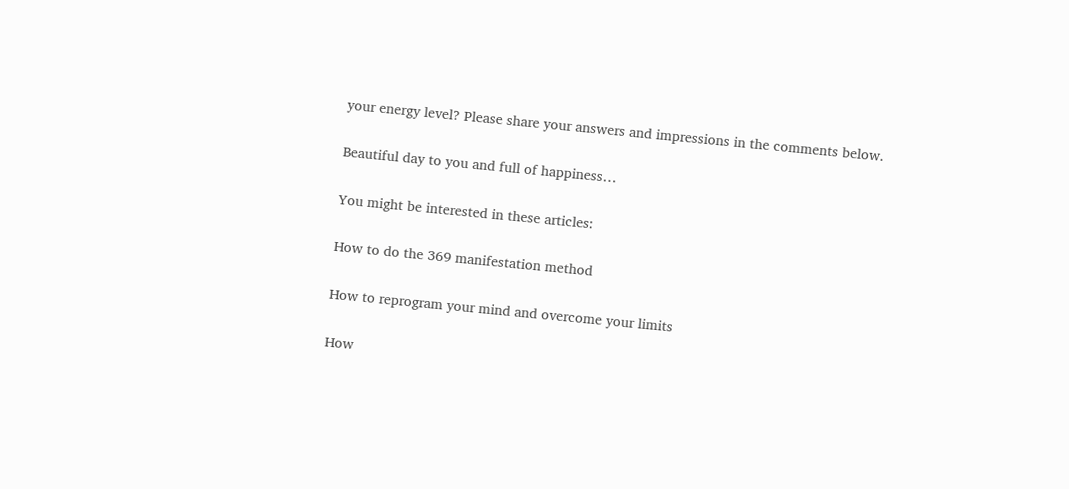your energy level? Please share your answers and impressions in the comments below.

Beautiful day to you and full of happiness…

You might be interested in these articles:

How to do the 369 manifestation method

How to reprogram your mind and overcome your limits

How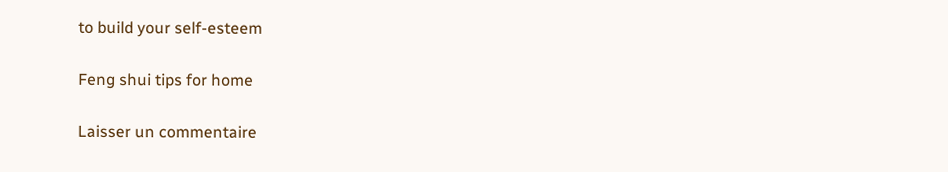to build your self-esteem

Feng shui tips for home

Laisser un commentaire